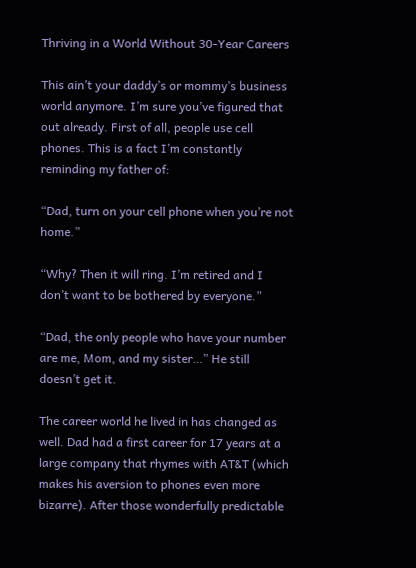Thriving in a World Without 30-Year Careers

This ain’t your daddy’s or mommy’s business world anymore. I’m sure you’ve figured that out already. First of all, people use cell phones. This is a fact I’m constantly reminding my father of:

“Dad, turn on your cell phone when you’re not home.”

“Why? Then it will ring. I’m retired and I don’t want to be bothered by everyone.”

“Dad, the only people who have your number are me, Mom, and my sister…” He still doesn’t get it.

The career world he lived in has changed as well. Dad had a first career for 17 years at a large company that rhymes with AT&T (which makes his aversion to phones even more bizarre). After those wonderfully predictable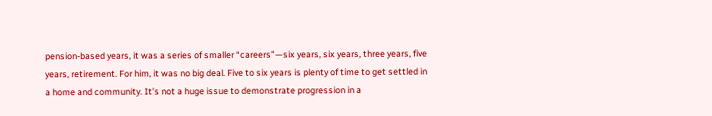pension-based years, it was a series of smaller “careers”—six years, six years, three years, five years, retirement. For him, it was no big deal. Five to six years is plenty of time to get settled in a home and community. It’s not a huge issue to demonstrate progression in a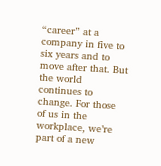“career” at a company in five to six years and to move after that. But the world continues to change. For those of us in the workplace, we’re part of a new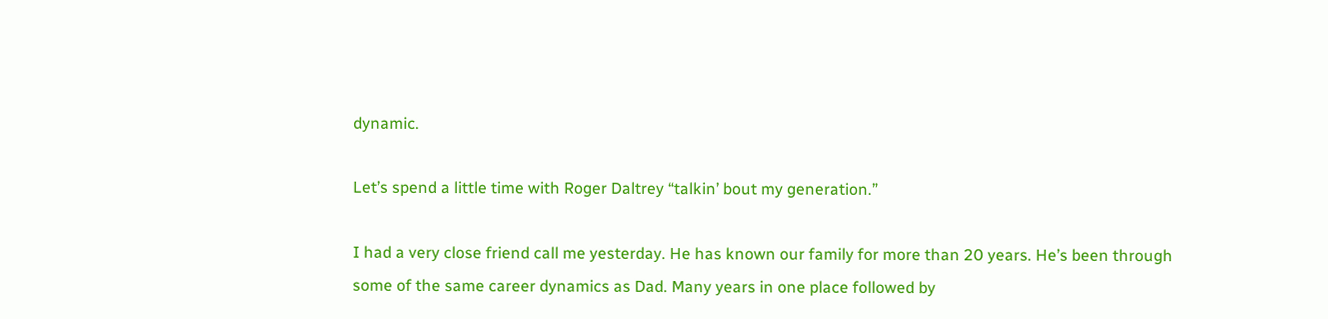dynamic.

Let’s spend a little time with Roger Daltrey “talkin’ bout my generation.”

I had a very close friend call me yesterday. He has known our family for more than 20 years. He’s been through some of the same career dynamics as Dad. Many years in one place followed by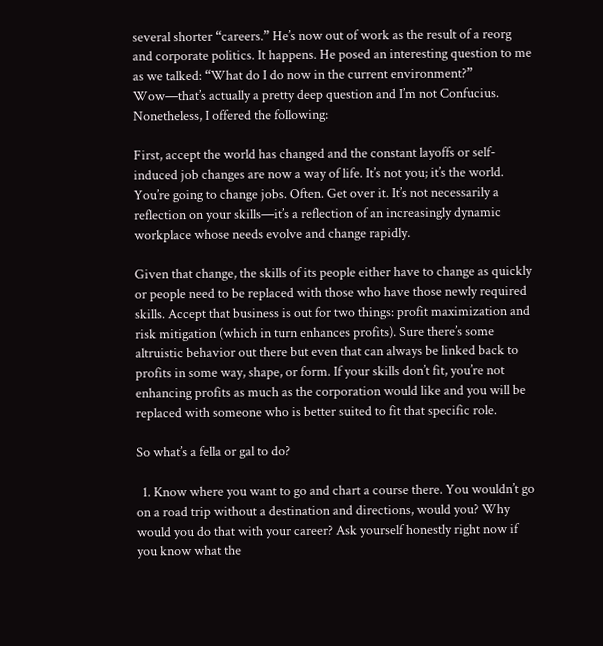several shorter “careers.” He’s now out of work as the result of a reorg and corporate politics. It happens. He posed an interesting question to me as we talked: “What do I do now in the current environment?” Wow—that’s actually a pretty deep question and I’m not Confucius. Nonetheless, I offered the following:

First, accept the world has changed and the constant layoffs or self-induced job changes are now a way of life. It’s not you; it’s the world. You’re going to change jobs. Often. Get over it. It’s not necessarily a reflection on your skills—it’s a reflection of an increasingly dynamic workplace whose needs evolve and change rapidly.

Given that change, the skills of its people either have to change as quickly or people need to be replaced with those who have those newly required skills. Accept that business is out for two things: profit maximization and risk mitigation (which in turn enhances profits). Sure there’s some altruistic behavior out there but even that can always be linked back to profits in some way, shape, or form. If your skills don’t fit, you’re not enhancing profits as much as the corporation would like and you will be replaced with someone who is better suited to fit that specific role.

So what’s a fella or gal to do?

  1. Know where you want to go and chart a course there. You wouldn’t go on a road trip without a destination and directions, would you? Why would you do that with your career? Ask yourself honestly right now if you know what the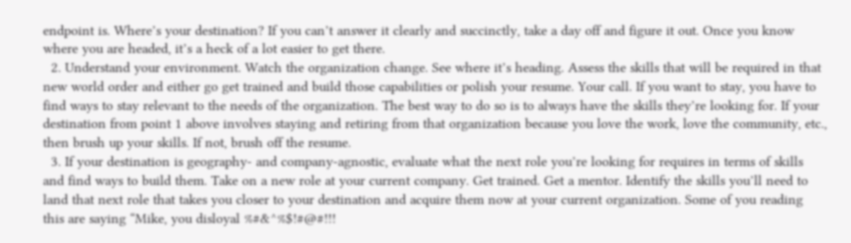endpoint is. Where’s your destination? If you can’t answer it clearly and succinctly, take a day off and figure it out. Once you know where you are headed, it’s a heck of a lot easier to get there.
  2. Understand your environment. Watch the organization change. See where it’s heading. Assess the skills that will be required in that new world order and either go get trained and build those capabilities or polish your resume. Your call. If you want to stay, you have to find ways to stay relevant to the needs of the organization. The best way to do so is to always have the skills they’re looking for. If your destination from point 1 above involves staying and retiring from that organization because you love the work, love the community, etc., then brush up your skills. If not, brush off the resume.
  3. If your destination is geography- and company-agnostic, evaluate what the next role you’re looking for requires in terms of skills and find ways to build them. Take on a new role at your current company. Get trained. Get a mentor. Identify the skills you’ll need to land that next role that takes you closer to your destination and acquire them now at your current organization. Some of you reading this are saying “Mike, you disloyal %#&^%$!#@#!!!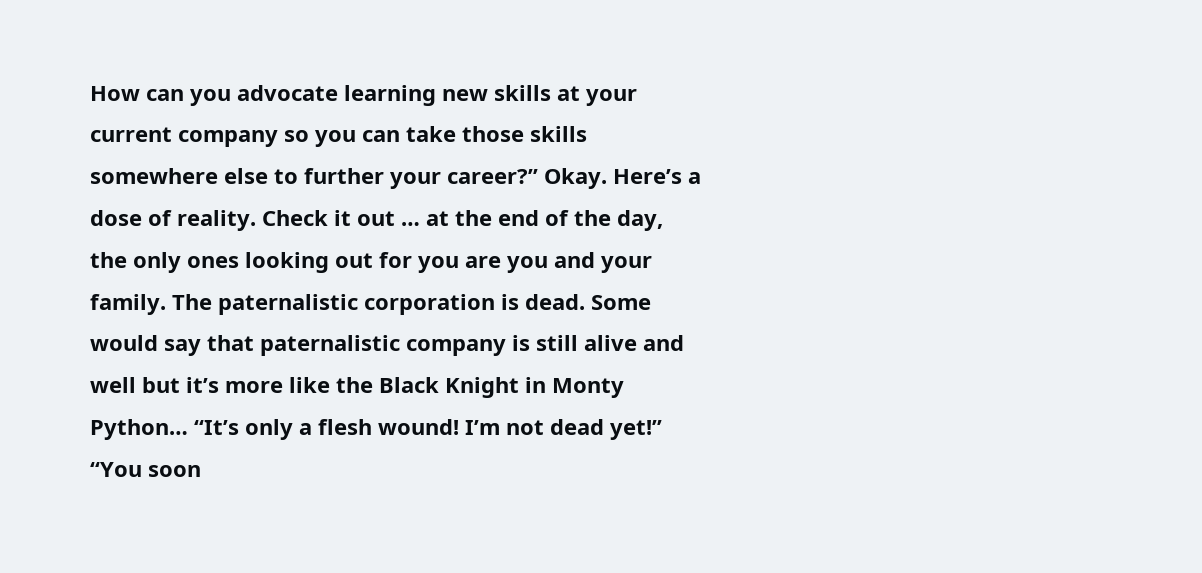How can you advocate learning new skills at your current company so you can take those skills somewhere else to further your career?” Okay. Here’s a dose of reality. Check it out … at the end of the day, the only ones looking out for you are you and your family. The paternalistic corporation is dead. Some would say that paternalistic company is still alive and well but it’s more like the Black Knight in Monty Python… “It’s only a flesh wound! I’m not dead yet!” “You soon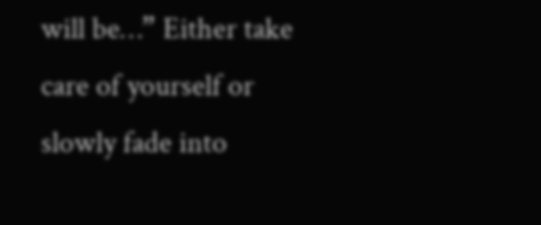will be…” Either take care of yourself or slowly fade into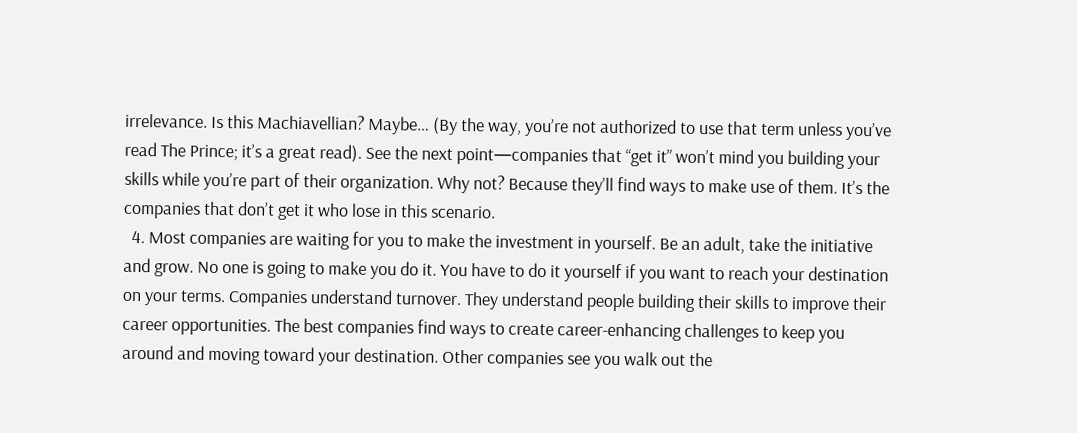irrelevance. Is this Machiavellian? Maybe… (By the way, you’re not authorized to use that term unless you’ve read The Prince; it’s a great read). See the next point—companies that “get it” won’t mind you building your skills while you’re part of their organization. Why not? Because they’ll find ways to make use of them. It’s the companies that don’t get it who lose in this scenario.
  4. Most companies are waiting for you to make the investment in yourself. Be an adult, take the initiative and grow. No one is going to make you do it. You have to do it yourself if you want to reach your destination on your terms. Companies understand turnover. They understand people building their skills to improve their career opportunities. The best companies find ways to create career-enhancing challenges to keep you around and moving toward your destination. Other companies see you walk out the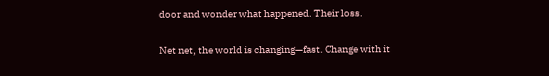door and wonder what happened. Their loss.

Net net, the world is changing—fast. Change with it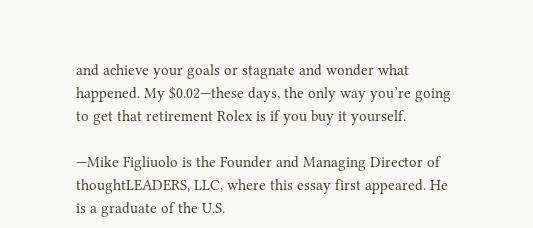and achieve your goals or stagnate and wonder what happened. My $0.02—these days, the only way you’re going to get that retirement Rolex is if you buy it yourself.

—Mike Figliuolo is the Founder and Managing Director of thoughtLEADERS, LLC, where this essay first appeared. He is a graduate of the U.S.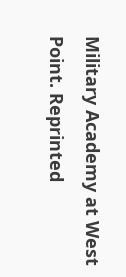Military Academy at West Point. Reprinted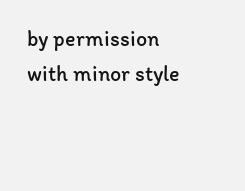by permission with minor style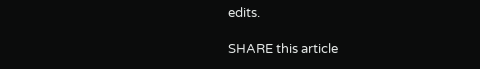edits.

SHARE this article